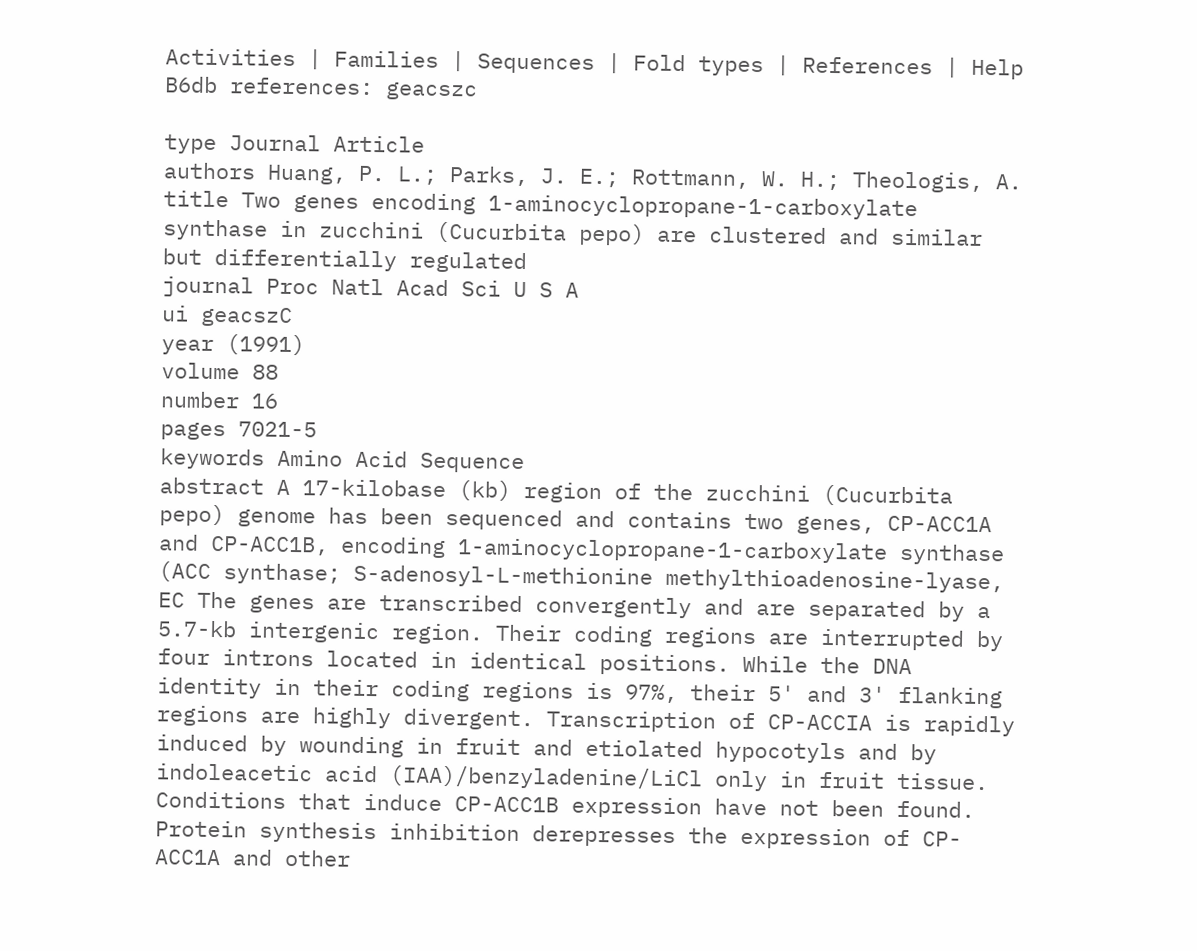Activities | Families | Sequences | Fold types | References | Help
B6db references: geacszc

type Journal Article
authors Huang, P. L.; Parks, J. E.; Rottmann, W. H.; Theologis, A.
title Two genes encoding 1-aminocyclopropane-1-carboxylate synthase in zucchini (Cucurbita pepo) are clustered and similar but differentially regulated
journal Proc Natl Acad Sci U S A
ui geacszC
year (1991)
volume 88
number 16
pages 7021-5
keywords Amino Acid Sequence
abstract A 17-kilobase (kb) region of the zucchini (Cucurbita pepo) genome has been sequenced and contains two genes, CP-ACC1A and CP-ACC1B, encoding 1-aminocyclopropane-1-carboxylate synthase (ACC synthase; S-adenosyl-L-methionine methylthioadenosine-lyase, EC The genes are transcribed convergently and are separated by a 5.7-kb intergenic region. Their coding regions are interrupted by four introns located in identical positions. While the DNA identity in their coding regions is 97%, their 5' and 3' flanking regions are highly divergent. Transcription of CP-ACCIA is rapidly induced by wounding in fruit and etiolated hypocotyls and by indoleacetic acid (IAA)/benzyladenine/LiCl only in fruit tissue. Conditions that induce CP-ACC1B expression have not been found. Protein synthesis inhibition derepresses the expression of CP-ACC1A and other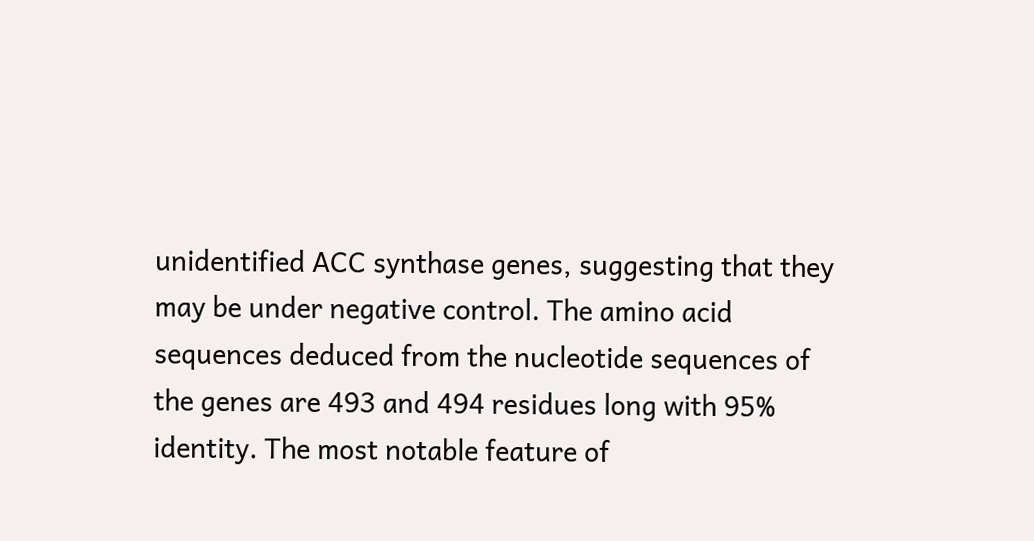unidentified ACC synthase genes, suggesting that they may be under negative control. The amino acid sequences deduced from the nucleotide sequences of the genes are 493 and 494 residues long with 95% identity. The most notable feature of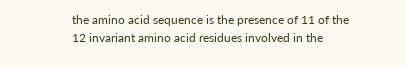the amino acid sequence is the presence of 11 of the 12 invariant amino acid residues involved in the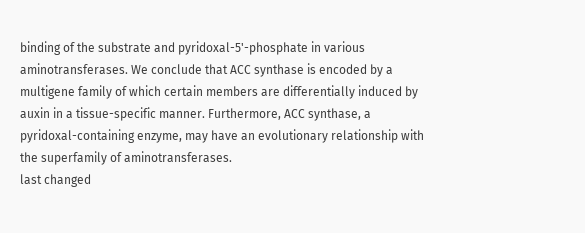binding of the substrate and pyridoxal-5'-phosphate in various aminotransferases. We conclude that ACC synthase is encoded by a multigene family of which certain members are differentially induced by auxin in a tissue-specific manner. Furthermore, ACC synthase, a pyridoxal-containing enzyme, may have an evolutionary relationship with the superfamily of aminotransferases.
last changed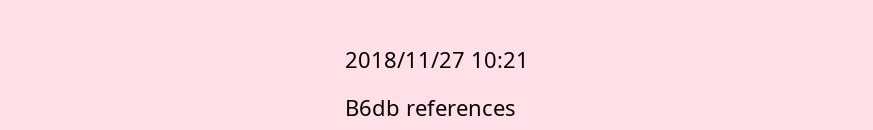2018/11/27 10:21

B6db references